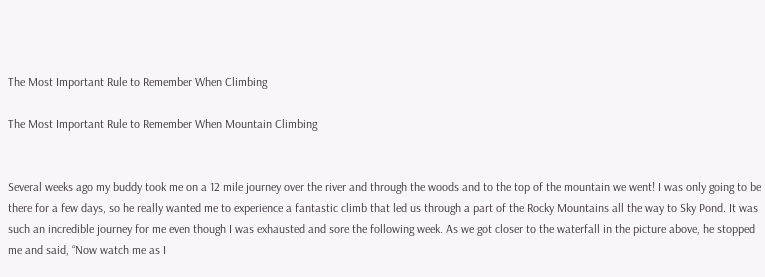The Most Important Rule to Remember When Climbing

The Most Important Rule to Remember When Mountain Climbing


Several weeks ago my buddy took me on a 12 mile journey over the river and through the woods and to the top of the mountain we went! I was only going to be there for a few days, so he really wanted me to experience a fantastic climb that led us through a part of the Rocky Mountains all the way to Sky Pond. It was such an incredible journey for me even though I was exhausted and sore the following week. As we got closer to the waterfall in the picture above, he stopped me and said, “Now watch me as I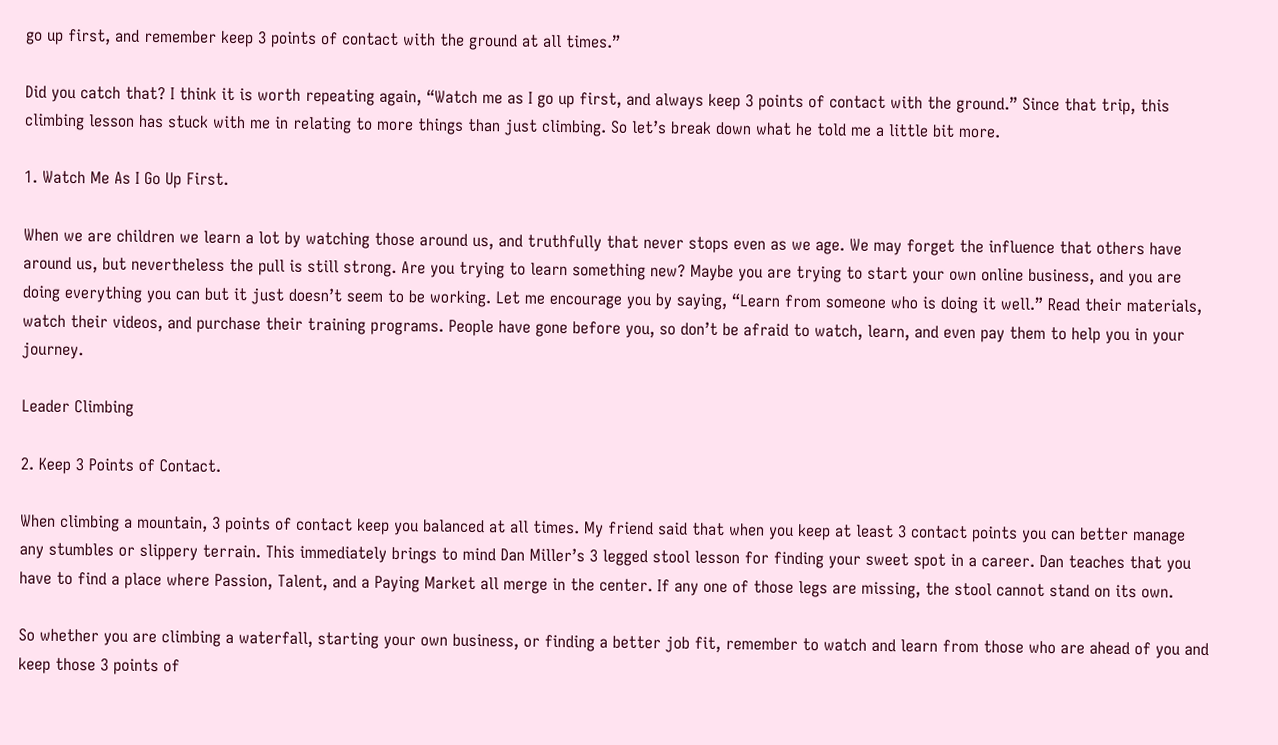go up first, and remember keep 3 points of contact with the ground at all times.”

Did you catch that? I think it is worth repeating again, “Watch me as I go up first, and always keep 3 points of contact with the ground.” Since that trip, this climbing lesson has stuck with me in relating to more things than just climbing. So let’s break down what he told me a little bit more.

1. Watch Me As I Go Up First.

When we are children we learn a lot by watching those around us, and truthfully that never stops even as we age. We may forget the influence that others have around us, but nevertheless the pull is still strong. Are you trying to learn something new? Maybe you are trying to start your own online business, and you are doing everything you can but it just doesn’t seem to be working. Let me encourage you by saying, “Learn from someone who is doing it well.” Read their materials, watch their videos, and purchase their training programs. People have gone before you, so don’t be afraid to watch, learn, and even pay them to help you in your journey.

Leader Climbing

2. Keep 3 Points of Contact.

When climbing a mountain, 3 points of contact keep you balanced at all times. My friend said that when you keep at least 3 contact points you can better manage any stumbles or slippery terrain. This immediately brings to mind Dan Miller’s 3 legged stool lesson for finding your sweet spot in a career. Dan teaches that you have to find a place where Passion, Talent, and a Paying Market all merge in the center. If any one of those legs are missing, the stool cannot stand on its own.

So whether you are climbing a waterfall, starting your own business, or finding a better job fit, remember to watch and learn from those who are ahead of you and keep those 3 points of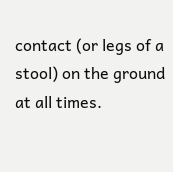contact (or legs of a stool) on the ground at all times.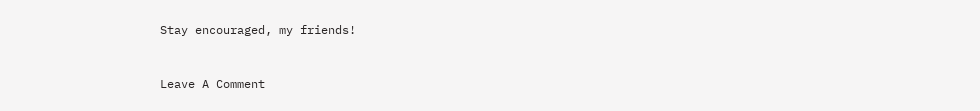Stay encouraged, my friends!


Leave A Comment